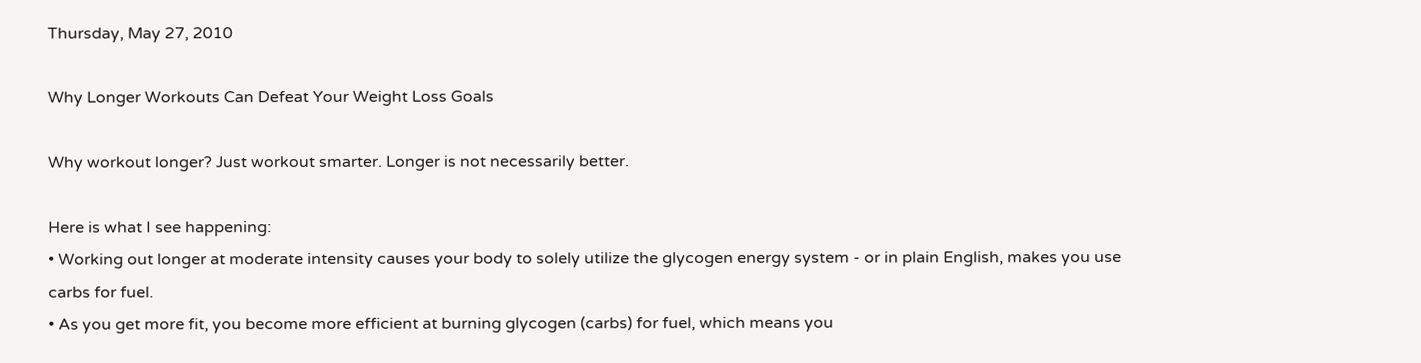Thursday, May 27, 2010

Why Longer Workouts Can Defeat Your Weight Loss Goals

Why workout longer? Just workout smarter. Longer is not necessarily better.

Here is what I see happening:
• Working out longer at moderate intensity causes your body to solely utilize the glycogen energy system - or in plain English, makes you use carbs for fuel.
• As you get more fit, you become more efficient at burning glycogen (carbs) for fuel, which means you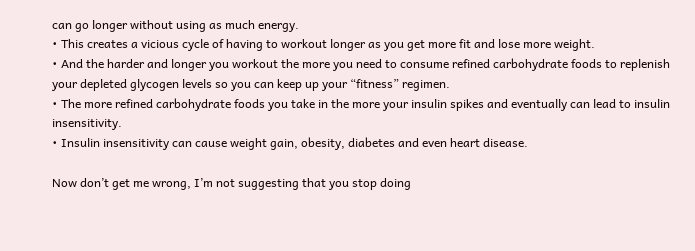can go longer without using as much energy.
• This creates a vicious cycle of having to workout longer as you get more fit and lose more weight.
• And the harder and longer you workout the more you need to consume refined carbohydrate foods to replenish your depleted glycogen levels so you can keep up your “fitness” regimen.
• The more refined carbohydrate foods you take in the more your insulin spikes and eventually can lead to insulin insensitivity.
• Insulin insensitivity can cause weight gain, obesity, diabetes and even heart disease.

Now don’t get me wrong, I’m not suggesting that you stop doing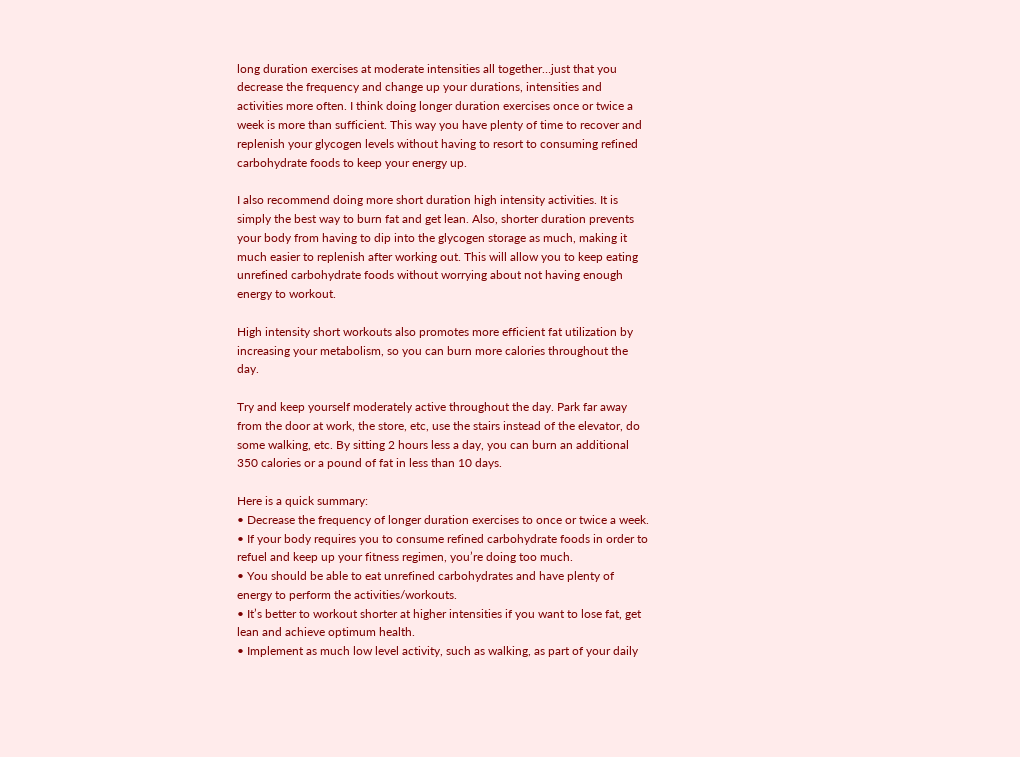long duration exercises at moderate intensities all together…just that you decrease the frequency and change up your durations, intensities and activities more often. I think doing longer duration exercises once or twice a week is more than sufficient. This way you have plenty of time to recover and replenish your glycogen levels without having to resort to consuming refined carbohydrate foods to keep your energy up.

I also recommend doing more short duration high intensity activities. It is simply the best way to burn fat and get lean. Also, shorter duration prevents your body from having to dip into the glycogen storage as much, making it much easier to replenish after working out. This will allow you to keep eating unrefined carbohydrate foods without worrying about not having enough energy to workout.

High intensity short workouts also promotes more efficient fat utilization by increasing your metabolism, so you can burn more calories throughout the day.

Try and keep yourself moderately active throughout the day. Park far away from the door at work, the store, etc, use the stairs instead of the elevator, do some walking, etc. By sitting 2 hours less a day, you can burn an additional 350 calories or a pound of fat in less than 10 days.

Here is a quick summary:
• Decrease the frequency of longer duration exercises to once or twice a week.
• If your body requires you to consume refined carbohydrate foods in order to refuel and keep up your fitness regimen, you’re doing too much.
• You should be able to eat unrefined carbohydrates and have plenty of energy to perform the activities/workouts.
• It’s better to workout shorter at higher intensities if you want to lose fat, get lean and achieve optimum health.
• Implement as much low level activity, such as walking, as part of your daily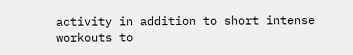activity in addition to short intense workouts to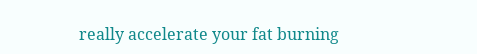really accelerate your fat burning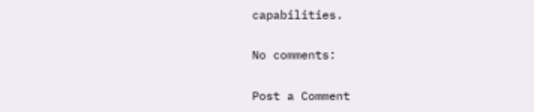capabilities.

No comments:

Post a Comment